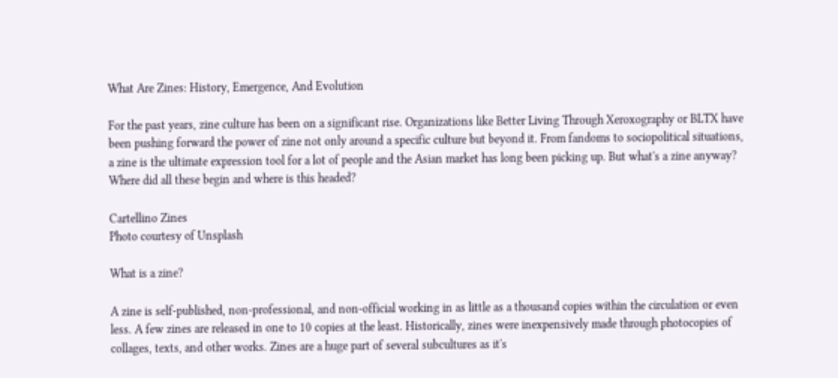What Are Zines: History, Emergence, And Evolution

For the past years, zine culture has been on a significant rise. Organizations like Better Living Through Xeroxography or BLTX have been pushing forward the power of zine not only around a specific culture but beyond it. From fandoms to sociopolitical situations, a zine is the ultimate expression tool for a lot of people and the Asian market has long been picking up. But what's a zine anyway? Where did all these begin and where is this headed?

Cartellino Zines
Photo courtesy of Unsplash

What is a zine?

A zine is self-published, non-professional, and non-official working in as little as a thousand copies within the circulation or even less. A few zines are released in one to 10 copies at the least. Historically, zines were inexpensively made through photocopies of collages, texts, and other works. Zines are a huge part of several subcultures as it's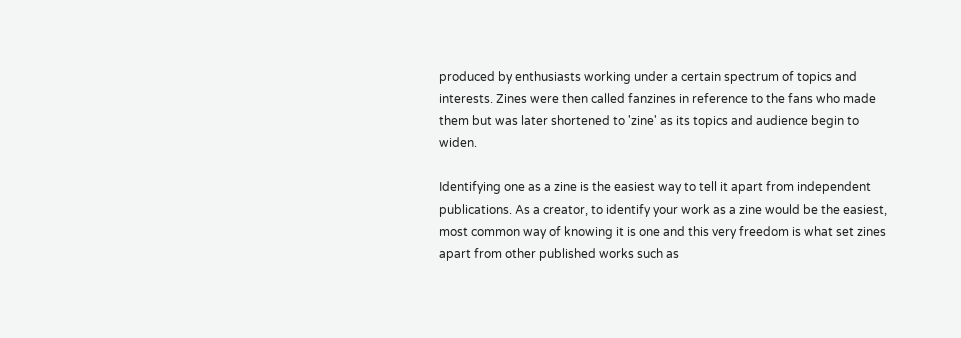produced by enthusiasts working under a certain spectrum of topics and interests. Zines were then called fanzines in reference to the fans who made them but was later shortened to 'zine' as its topics and audience begin to widen.

Identifying one as a zine is the easiest way to tell it apart from independent publications. As a creator, to identify your work as a zine would be the easiest, most common way of knowing it is one and this very freedom is what set zines apart from other published works such as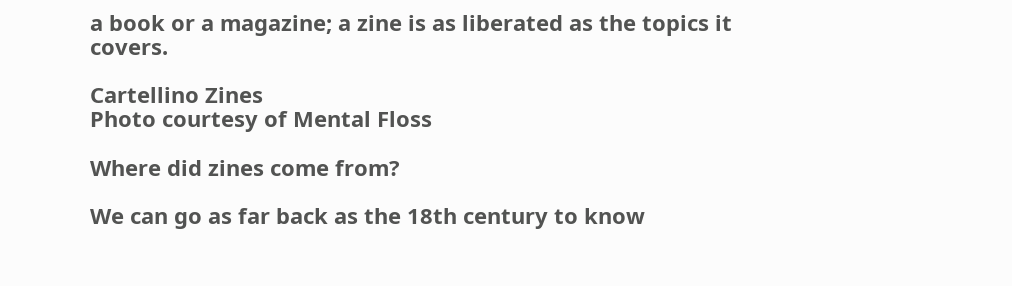a book or a magazine; a zine is as liberated as the topics it covers.

Cartellino Zines
Photo courtesy of Mental Floss

Where did zines come from?

We can go as far back as the 18th century to know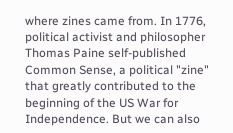where zines came from. In 1776, political activist and philosopher Thomas Paine self-published Common Sense, a political "zine" that greatly contributed to the beginning of the US War for Independence. But we can also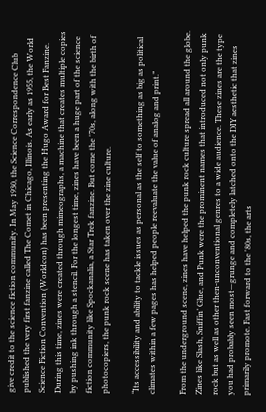give credit to the science fiction community. In May 1930, the Science Correspondence Club published the very first fanzine called The Comet in Chicago, Illinois. As early as 1955, the World Science Fiction Convention (Worldcon) has been presenting the Hugo Award for Best Fanzine. During this time, zines were created through mimeographs, a machine that creates multiple copies by pushing ink through a stencil. For the longest time, zines have been a huge part of the science fiction community like Spockanalia, a Star Trek fanzine. But come the '70s, along with the birth of photocopiers, the punk rock scene has taken over the zine culture.

“Its accessibility and ability to tackle issues as personal as the self to something as big as political climates within a few pages has helped people reevaluate the value of analog and print.”

From the underground scene, zines have helped the punk rock culture spread all around the globe. Zines like Slash, Sniffin’ Glue, and Punk were the prominent names that introduced not only punk rock but as well as other then-unconventional genres to a wide audience. These zines are the type you had probably seen most—grunge and completely latched onto the DIY aesthetic that zines primarily promote. Fast forward to the '80s, the arts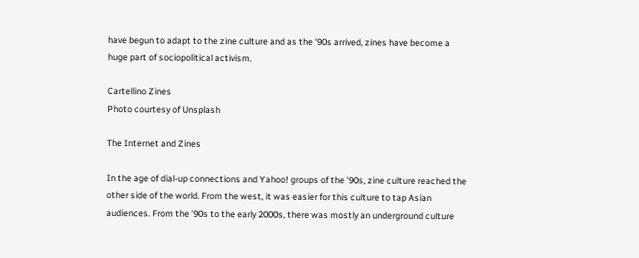have begun to adapt to the zine culture and as the '90s arrived, zines have become a huge part of sociopolitical activism.

Cartellino Zines
Photo courtesy of Unsplash

The Internet and Zines

In the age of dial-up connections and Yahoo! groups of the '90s, zine culture reached the other side of the world. From the west, it was easier for this culture to tap Asian audiences. From the '90s to the early 2000s, there was mostly an underground culture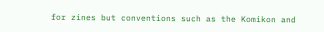for zines but conventions such as the Komikon and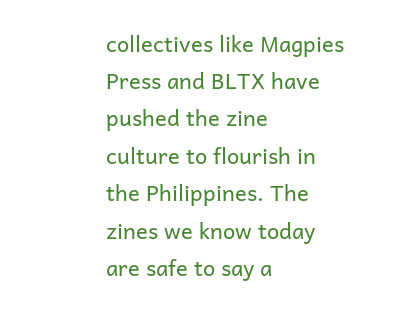collectives like Magpies Press and BLTX have pushed the zine culture to flourish in the Philippines. The zines we know today are safe to say a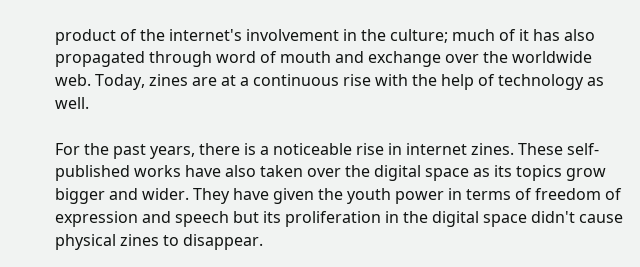product of the internet's involvement in the culture; much of it has also propagated through word of mouth and exchange over the worldwide web. Today, zines are at a continuous rise with the help of technology as well.

For the past years, there is a noticeable rise in internet zines. These self-published works have also taken over the digital space as its topics grow bigger and wider. They have given the youth power in terms of freedom of expression and speech but its proliferation in the digital space didn't cause physical zines to disappear.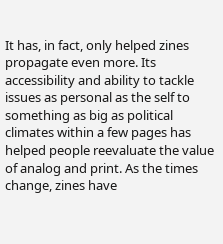It has, in fact, only helped zines propagate even more. Its accessibility and ability to tackle issues as personal as the self to something as big as political climates within a few pages has helped people reevaluate the value of analog and print. As the times change, zines have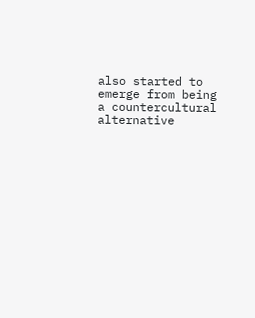also started to emerge from being a countercultural alternative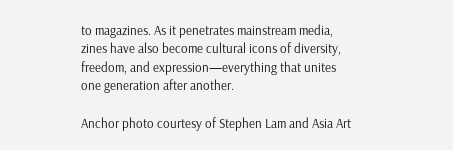to magazines. As it penetrates mainstream media, zines have also become cultural icons of diversity, freedom, and expression—everything that unites one generation after another.

Anchor photo courtesy of Stephen Lam and Asia Art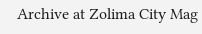Archive at Zolima City Mag